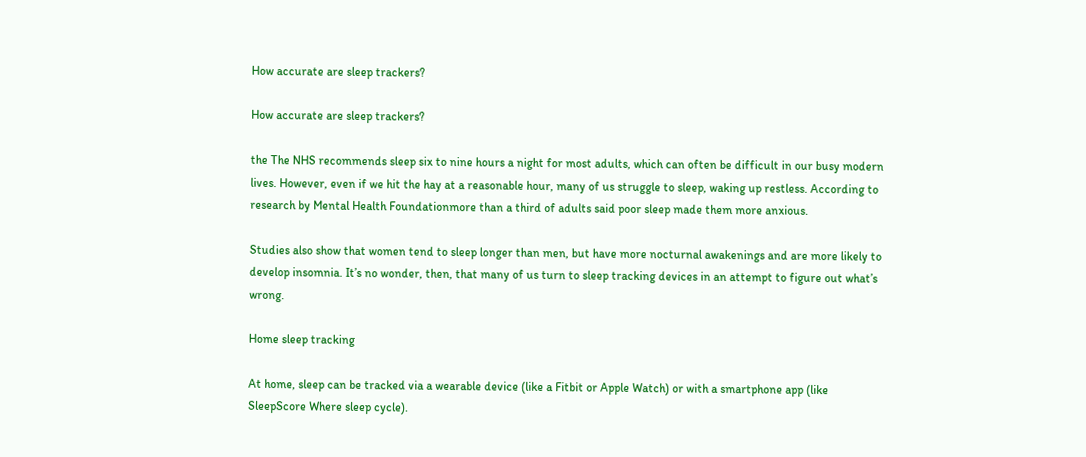How accurate are sleep trackers?

How accurate are sleep trackers?

the The NHS recommends sleep six to nine hours a night for most adults, which can often be difficult in our busy modern lives. However, even if we hit the hay at a reasonable hour, many of us struggle to sleep, waking up restless. According to research by Mental Health Foundationmore than a third of adults said poor sleep made them more anxious.

Studies also show that women tend to sleep longer than men, but have more nocturnal awakenings and are more likely to develop insomnia. It’s no wonder, then, that many of us turn to sleep tracking devices in an attempt to figure out what’s wrong.

Home sleep tracking

At home, sleep can be tracked via a wearable device (like a Fitbit or Apple Watch) or with a smartphone app (like SleepScore Where sleep cycle).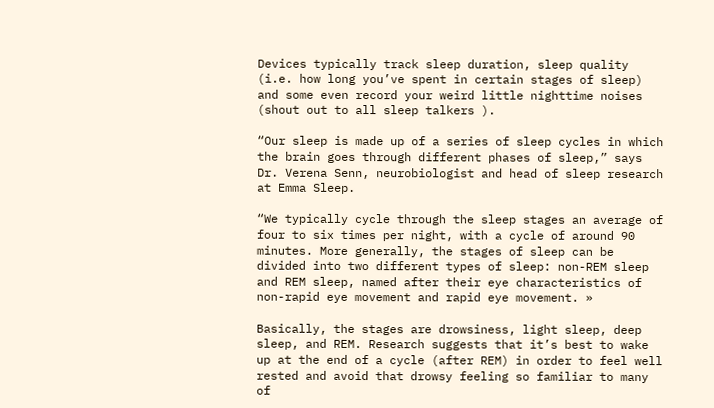Devices typically track sleep duration, sleep quality (i.e. how long you’ve spent in certain stages of sleep) and some even record your weird little nighttime noises (shout out to all sleep talkers ).

“Our sleep is made up of a series of sleep cycles in which the brain goes through different phases of sleep,” says Dr. Verena Senn, neurobiologist and head of sleep research at Emma Sleep.

“We typically cycle through the sleep stages an average of four to six times per night, with a cycle of around 90 minutes. More generally, the stages of sleep can be divided into two different types of sleep: non-REM sleep and REM sleep, named after their eye characteristics of non-rapid eye movement and rapid eye movement. »

Basically, the stages are drowsiness, light sleep, deep sleep, and REM. Research suggests that it’s best to wake up at the end of a cycle (after REM) in order to feel well rested and avoid that drowsy feeling so familiar to many of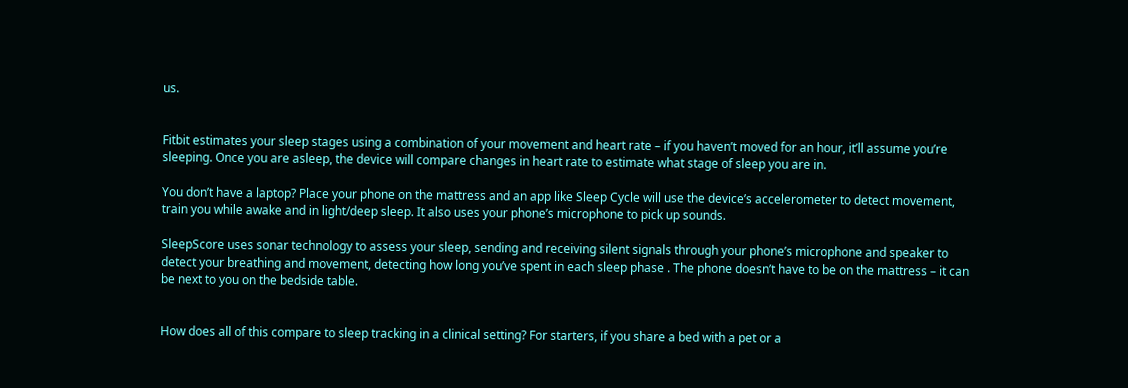us.


Fitbit estimates your sleep stages using a combination of your movement and heart rate – if you haven’t moved for an hour, it’ll assume you’re sleeping. Once you are asleep, the device will compare changes in heart rate to estimate what stage of sleep you are in.

You don’t have a laptop? Place your phone on the mattress and an app like Sleep Cycle will use the device’s accelerometer to detect movement, train you while awake and in light/deep sleep. It also uses your phone’s microphone to pick up sounds.

SleepScore uses sonar technology to assess your sleep, sending and receiving silent signals through your phone’s microphone and speaker to detect your breathing and movement, detecting how long you’ve spent in each sleep phase . The phone doesn’t have to be on the mattress – it can be next to you on the bedside table.


How does all of this compare to sleep tracking in a clinical setting? For starters, if you share a bed with a pet or a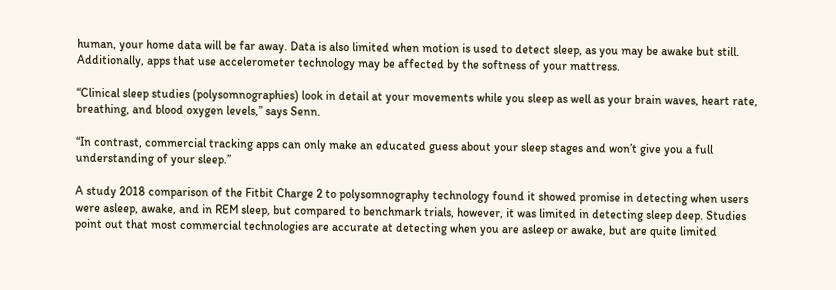human, your home data will be far away. Data is also limited when motion is used to detect sleep, as you may be awake but still. Additionally, apps that use accelerometer technology may be affected by the softness of your mattress.

“Clinical sleep studies (polysomnographies) look in detail at your movements while you sleep as well as your brain waves, heart rate, breathing, and blood oxygen levels,” says Senn.

“In contrast, commercial tracking apps can only make an educated guess about your sleep stages and won’t give you a full understanding of your sleep.”

A study 2018 comparison of the Fitbit Charge 2 to polysomnography technology found it showed promise in detecting when users were asleep, awake, and in REM sleep, but compared to benchmark trials, however, it was limited in detecting sleep deep. Studies point out that most commercial technologies are accurate at detecting when you are asleep or awake, but are quite limited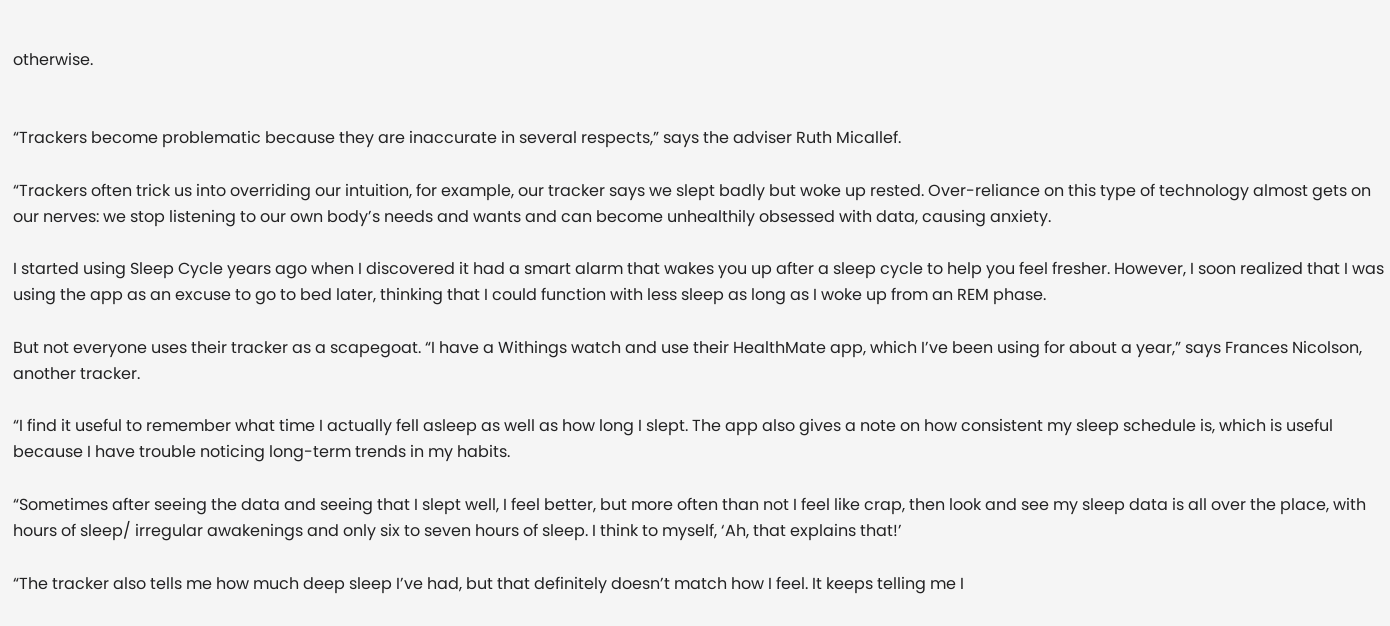otherwise.


“Trackers become problematic because they are inaccurate in several respects,” says the adviser Ruth Micallef.

“Trackers often trick us into overriding our intuition, for example, our tracker says we slept badly but woke up rested. Over-reliance on this type of technology almost gets on our nerves: we stop listening to our own body’s needs and wants and can become unhealthily obsessed with data, causing anxiety.

I started using Sleep Cycle years ago when I discovered it had a smart alarm that wakes you up after a sleep cycle to help you feel fresher. However, I soon realized that I was using the app as an excuse to go to bed later, thinking that I could function with less sleep as long as I woke up from an REM phase.

But not everyone uses their tracker as a scapegoat. “I have a Withings watch and use their HealthMate app, which I’ve been using for about a year,” says Frances Nicolson, another tracker.

“I find it useful to remember what time I actually fell asleep as well as how long I slept. The app also gives a note on how consistent my sleep schedule is, which is useful because I have trouble noticing long-term trends in my habits.

“Sometimes after seeing the data and seeing that I slept well, I feel better, but more often than not I feel like crap, then look and see my sleep data is all over the place, with hours of sleep/ irregular awakenings and only six to seven hours of sleep. I think to myself, ‘Ah, that explains that!’

“The tracker also tells me how much deep sleep I’ve had, but that definitely doesn’t match how I feel. It keeps telling me I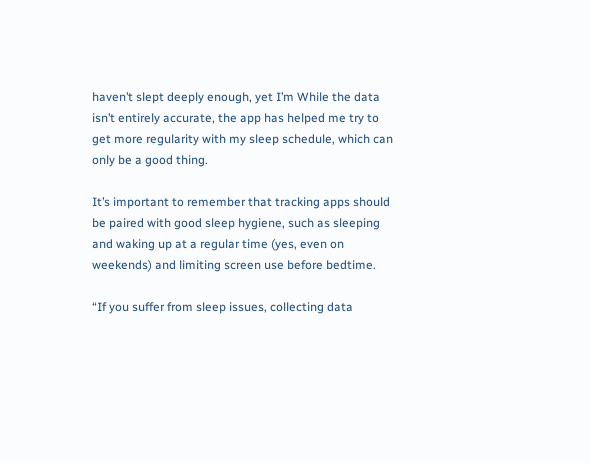haven’t slept deeply enough, yet I’m While the data isn’t entirely accurate, the app has helped me try to get more regularity with my sleep schedule, which can only be a good thing.

It’s important to remember that tracking apps should be paired with good sleep hygiene, such as sleeping and waking up at a regular time (yes, even on weekends) and limiting screen use before bedtime.

“If you suffer from sleep issues, collecting data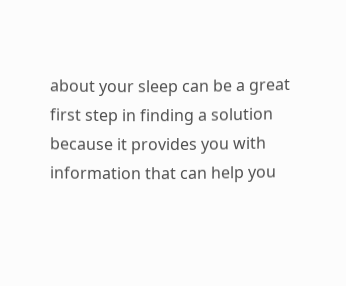about your sleep can be a great first step in finding a solution because it provides you with information that can help you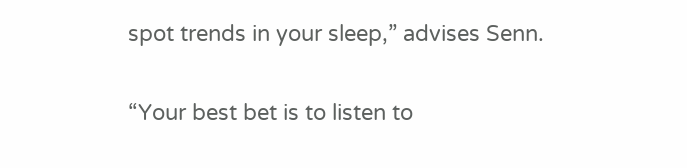spot trends in your sleep,” advises Senn.

“Your best bet is to listen to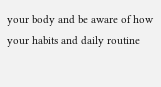your body and be aware of how your habits and daily routine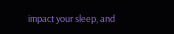impact your sleep, and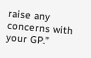raise any concerns with your GP.”